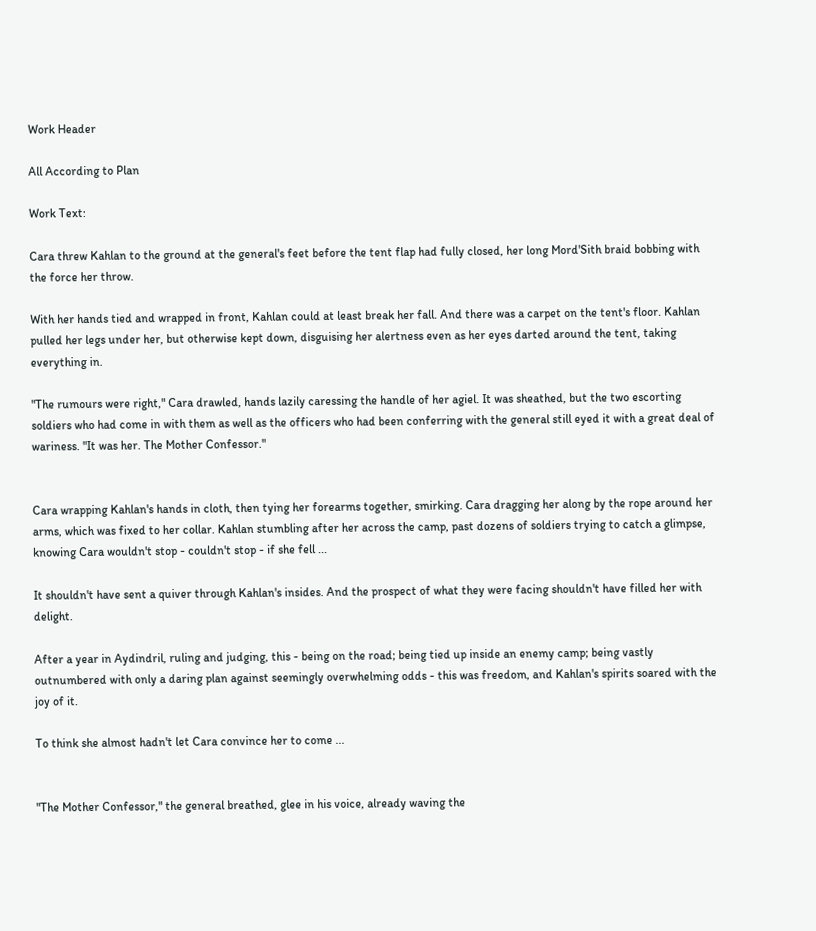Work Header

All According to Plan

Work Text:

Cara threw Kahlan to the ground at the general's feet before the tent flap had fully closed, her long Mord'Sith braid bobbing with the force her throw.

With her hands tied and wrapped in front, Kahlan could at least break her fall. And there was a carpet on the tent's floor. Kahlan pulled her legs under her, but otherwise kept down, disguising her alertness even as her eyes darted around the tent, taking everything in.

"The rumours were right," Cara drawled, hands lazily caressing the handle of her agiel. It was sheathed, but the two escorting soldiers who had come in with them as well as the officers who had been conferring with the general still eyed it with a great deal of wariness. "It was her. The Mother Confessor."


Cara wrapping Kahlan's hands in cloth, then tying her forearms together, smirking. Cara dragging her along by the rope around her arms, which was fixed to her collar. Kahlan stumbling after her across the camp, past dozens of soldiers trying to catch a glimpse, knowing Cara wouldn't stop - couldn't stop - if she fell ...

It shouldn't have sent a quiver through Kahlan's insides. And the prospect of what they were facing shouldn't have filled her with delight.

After a year in Aydindril, ruling and judging, this - being on the road; being tied up inside an enemy camp; being vastly outnumbered with only a daring plan against seemingly overwhelming odds - this was freedom, and Kahlan's spirits soared with the joy of it.

To think she almost hadn't let Cara convince her to come ...


"The Mother Confessor," the general breathed, glee in his voice, already waving the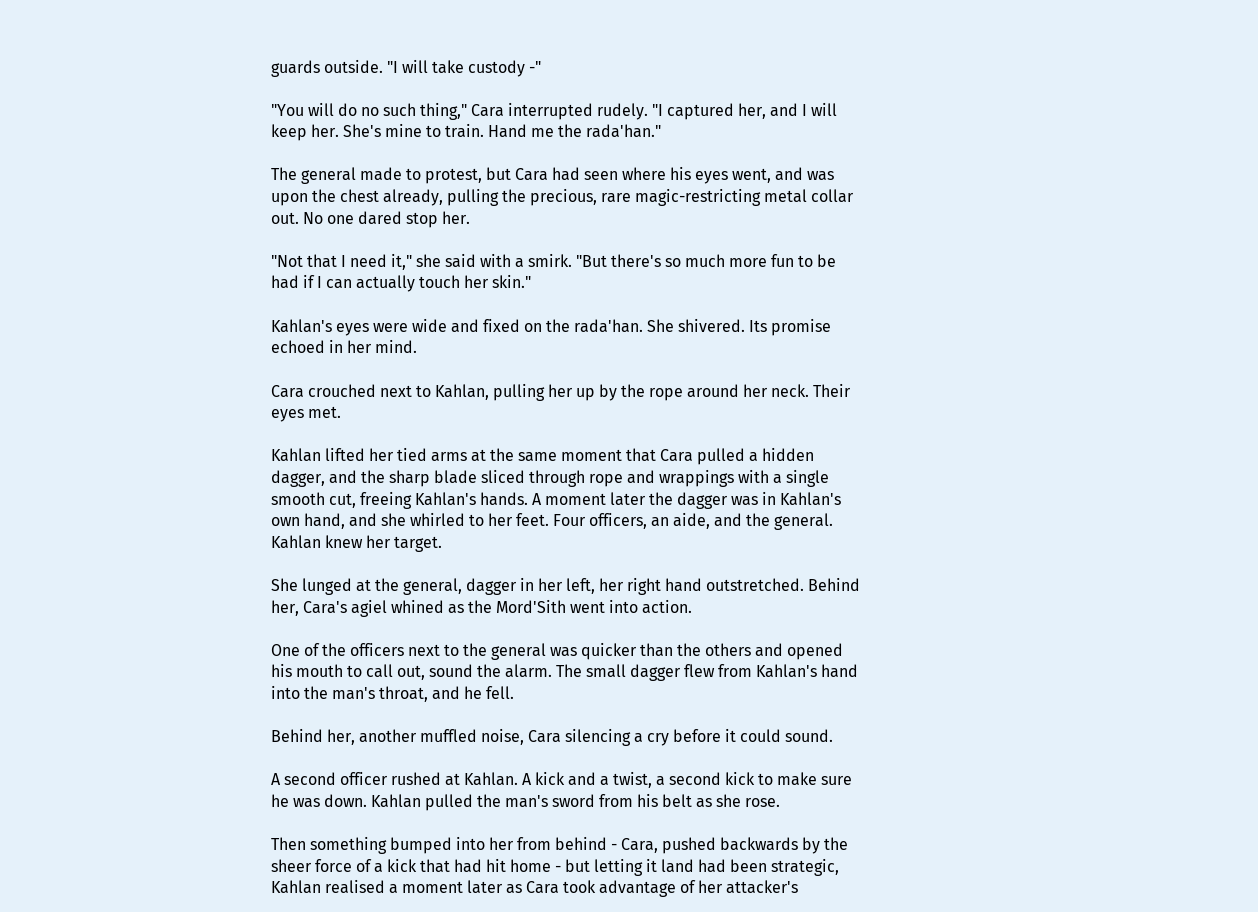guards outside. "I will take custody -"

"You will do no such thing," Cara interrupted rudely. "I captured her, and I will keep her. She's mine to train. Hand me the rada'han."

The general made to protest, but Cara had seen where his eyes went, and was upon the chest already, pulling the precious, rare magic-restricting metal collar out. No one dared stop her.

"Not that I need it," she said with a smirk. "But there's so much more fun to be had if I can actually touch her skin."

Kahlan's eyes were wide and fixed on the rada'han. She shivered. Its promise echoed in her mind.

Cara crouched next to Kahlan, pulling her up by the rope around her neck. Their eyes met.

Kahlan lifted her tied arms at the same moment that Cara pulled a hidden dagger, and the sharp blade sliced through rope and wrappings with a single smooth cut, freeing Kahlan's hands. A moment later the dagger was in Kahlan's own hand, and she whirled to her feet. Four officers, an aide, and the general. Kahlan knew her target.

She lunged at the general, dagger in her left, her right hand outstretched. Behind her, Cara's agiel whined as the Mord'Sith went into action.

One of the officers next to the general was quicker than the others and opened his mouth to call out, sound the alarm. The small dagger flew from Kahlan's hand into the man's throat, and he fell.

Behind her, another muffled noise, Cara silencing a cry before it could sound.

A second officer rushed at Kahlan. A kick and a twist, a second kick to make sure he was down. Kahlan pulled the man's sword from his belt as she rose.

Then something bumped into her from behind - Cara, pushed backwards by the sheer force of a kick that had hit home - but letting it land had been strategic, Kahlan realised a moment later as Cara took advantage of her attacker's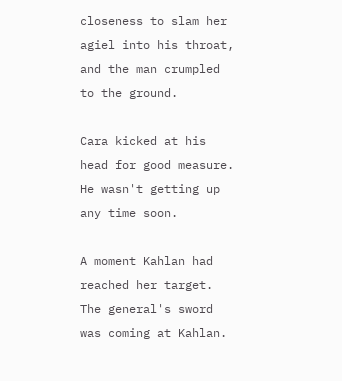closeness to slam her agiel into his throat, and the man crumpled to the ground.

Cara kicked at his head for good measure. He wasn't getting up any time soon.

A moment Kahlan had reached her target. The general's sword was coming at Kahlan.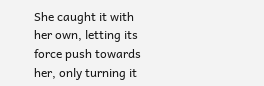She caught it with her own, letting its force push towards her, only turning it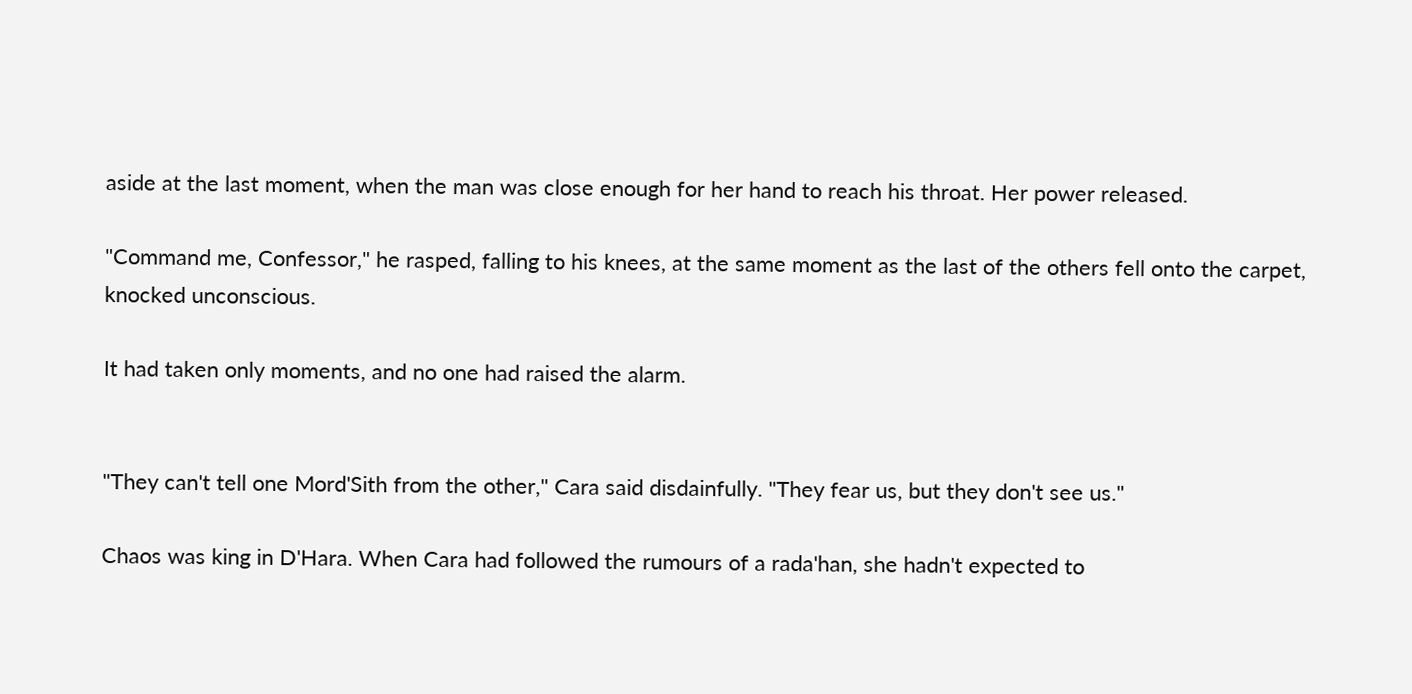aside at the last moment, when the man was close enough for her hand to reach his throat. Her power released.

"Command me, Confessor," he rasped, falling to his knees, at the same moment as the last of the others fell onto the carpet, knocked unconscious.

It had taken only moments, and no one had raised the alarm.


"They can't tell one Mord'Sith from the other," Cara said disdainfully. "They fear us, but they don't see us."

Chaos was king in D'Hara. When Cara had followed the rumours of a rada'han, she hadn't expected to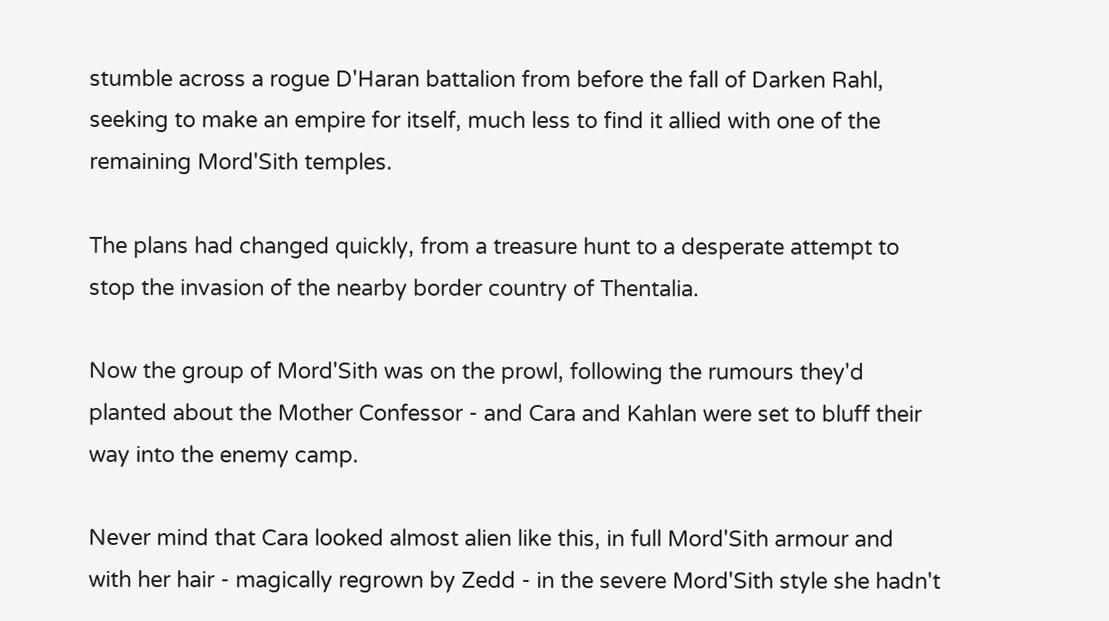stumble across a rogue D'Haran battalion from before the fall of Darken Rahl, seeking to make an empire for itself, much less to find it allied with one of the remaining Mord'Sith temples.

The plans had changed quickly, from a treasure hunt to a desperate attempt to stop the invasion of the nearby border country of Thentalia.

Now the group of Mord'Sith was on the prowl, following the rumours they'd planted about the Mother Confessor - and Cara and Kahlan were set to bluff their way into the enemy camp.

Never mind that Cara looked almost alien like this, in full Mord'Sith armour and with her hair - magically regrown by Zedd - in the severe Mord'Sith style she hadn't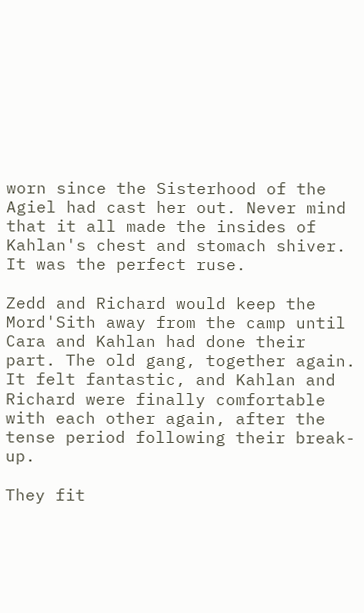worn since the Sisterhood of the Agiel had cast her out. Never mind that it all made the insides of Kahlan's chest and stomach shiver. It was the perfect ruse.

Zedd and Richard would keep the Mord'Sith away from the camp until Cara and Kahlan had done their part. The old gang, together again. It felt fantastic, and Kahlan and Richard were finally comfortable with each other again, after the tense period following their break-up.

They fit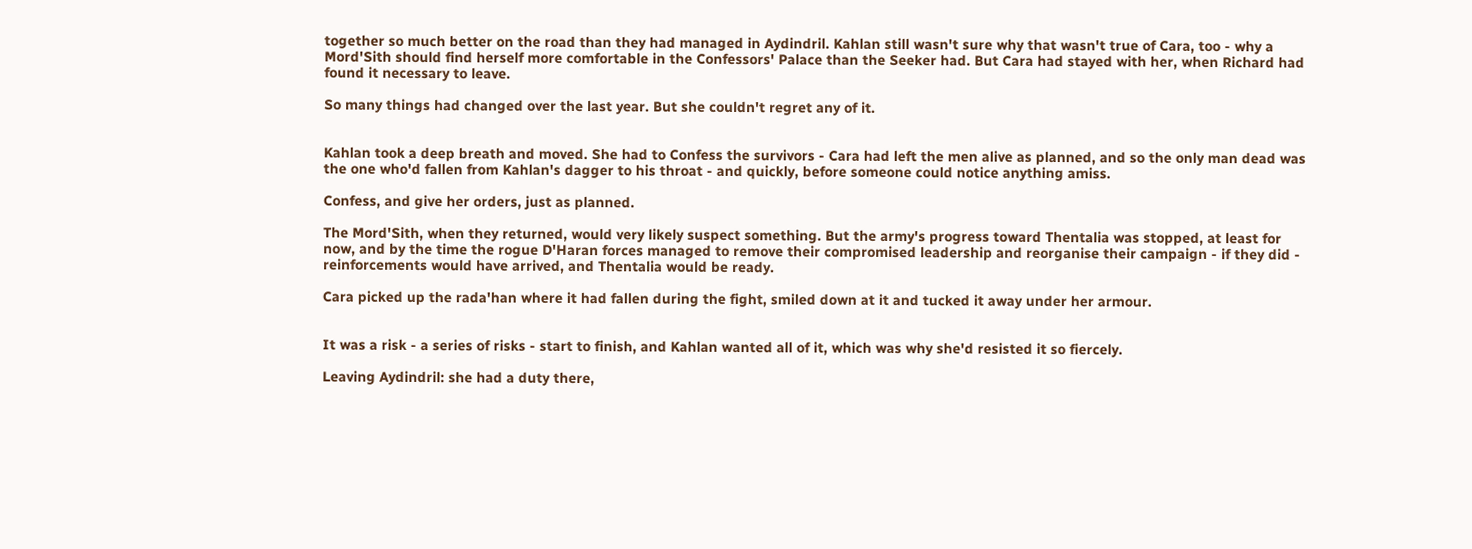together so much better on the road than they had managed in Aydindril. Kahlan still wasn't sure why that wasn't true of Cara, too - why a Mord'Sith should find herself more comfortable in the Confessors' Palace than the Seeker had. But Cara had stayed with her, when Richard had found it necessary to leave.

So many things had changed over the last year. But she couldn't regret any of it.


Kahlan took a deep breath and moved. She had to Confess the survivors - Cara had left the men alive as planned, and so the only man dead was the one who'd fallen from Kahlan's dagger to his throat - and quickly, before someone could notice anything amiss.

Confess, and give her orders, just as planned.

The Mord'Sith, when they returned, would very likely suspect something. But the army's progress toward Thentalia was stopped, at least for now, and by the time the rogue D'Haran forces managed to remove their compromised leadership and reorganise their campaign - if they did - reinforcements would have arrived, and Thentalia would be ready.

Cara picked up the rada'han where it had fallen during the fight, smiled down at it and tucked it away under her armour.


It was a risk - a series of risks - start to finish, and Kahlan wanted all of it, which was why she'd resisted it so fiercely.

Leaving Aydindril: she had a duty there,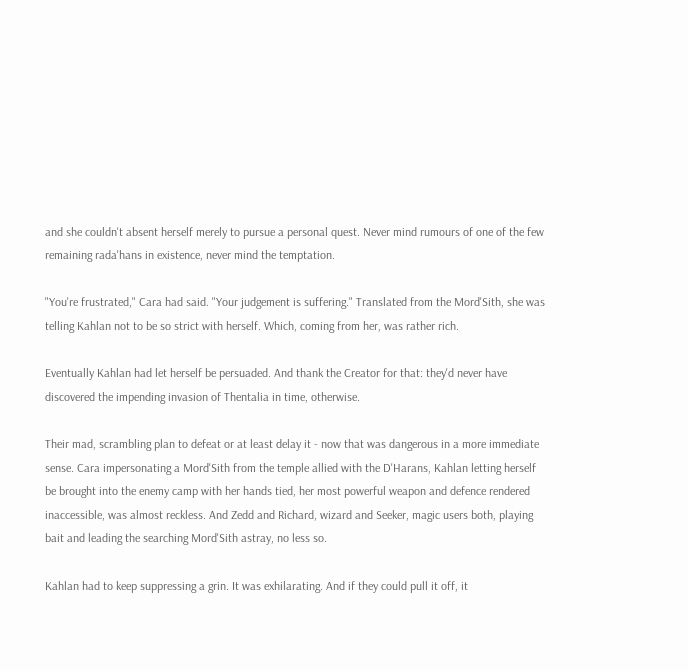and she couldn't absent herself merely to pursue a personal quest. Never mind rumours of one of the few remaining rada'hans in existence, never mind the temptation.

"You're frustrated," Cara had said. "Your judgement is suffering." Translated from the Mord'Sith, she was telling Kahlan not to be so strict with herself. Which, coming from her, was rather rich.

Eventually Kahlan had let herself be persuaded. And thank the Creator for that: they'd never have discovered the impending invasion of Thentalia in time, otherwise.

Their mad, scrambling plan to defeat or at least delay it - now that was dangerous in a more immediate sense. Cara impersonating a Mord'Sith from the temple allied with the D'Harans, Kahlan letting herself be brought into the enemy camp with her hands tied, her most powerful weapon and defence rendered inaccessible, was almost reckless. And Zedd and Richard, wizard and Seeker, magic users both, playing bait and leading the searching Mord'Sith astray, no less so.

Kahlan had to keep suppressing a grin. It was exhilarating. And if they could pull it off, it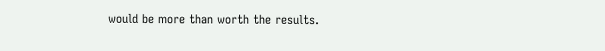would be more than worth the results.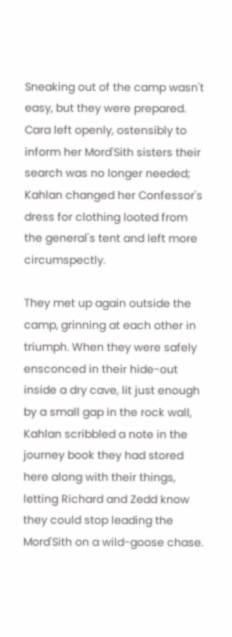Sneaking out of the camp wasn't easy, but they were prepared. Cara left openly, ostensibly to inform her Mord'Sith sisters their search was no longer needed; Kahlan changed her Confessor's dress for clothing looted from the general's tent and left more circumspectly.

They met up again outside the camp, grinning at each other in triumph. When they were safely ensconced in their hide-out inside a dry cave, lit just enough by a small gap in the rock wall, Kahlan scribbled a note in the journey book they had stored here along with their things, letting Richard and Zedd know they could stop leading the Mord'Sith on a wild-goose chase.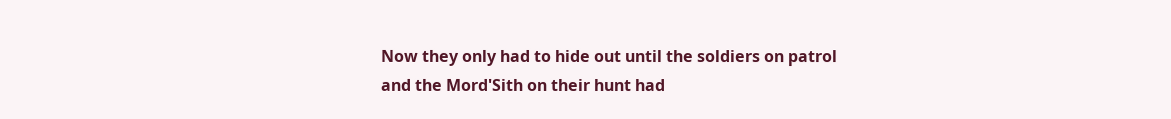Now they only had to hide out until the soldiers on patrol and the Mord'Sith on their hunt had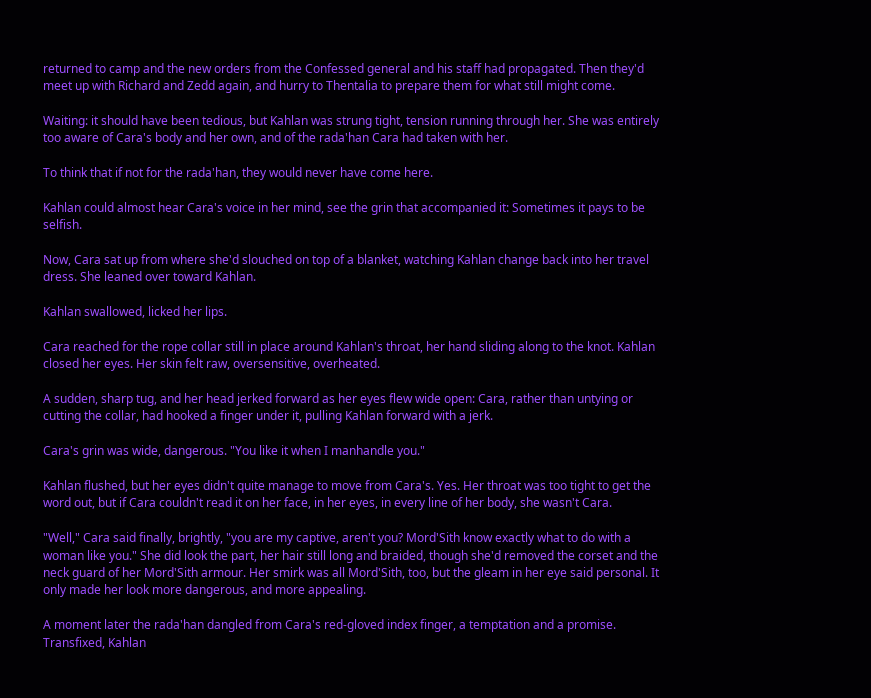returned to camp and the new orders from the Confessed general and his staff had propagated. Then they'd meet up with Richard and Zedd again, and hurry to Thentalia to prepare them for what still might come.

Waiting: it should have been tedious, but Kahlan was strung tight, tension running through her. She was entirely too aware of Cara's body and her own, and of the rada'han Cara had taken with her.

To think that if not for the rada'han, they would never have come here.

Kahlan could almost hear Cara's voice in her mind, see the grin that accompanied it: Sometimes it pays to be selfish.

Now, Cara sat up from where she'd slouched on top of a blanket, watching Kahlan change back into her travel dress. She leaned over toward Kahlan.

Kahlan swallowed, licked her lips.

Cara reached for the rope collar still in place around Kahlan's throat, her hand sliding along to the knot. Kahlan closed her eyes. Her skin felt raw, oversensitive, overheated.

A sudden, sharp tug, and her head jerked forward as her eyes flew wide open: Cara, rather than untying or cutting the collar, had hooked a finger under it, pulling Kahlan forward with a jerk.

Cara's grin was wide, dangerous. "You like it when I manhandle you."

Kahlan flushed, but her eyes didn't quite manage to move from Cara's. Yes. Her throat was too tight to get the word out, but if Cara couldn't read it on her face, in her eyes, in every line of her body, she wasn't Cara.

"Well," Cara said finally, brightly, "you are my captive, aren't you? Mord'Sith know exactly what to do with a woman like you." She did look the part, her hair still long and braided, though she'd removed the corset and the neck guard of her Mord'Sith armour. Her smirk was all Mord'Sith, too, but the gleam in her eye said personal. It only made her look more dangerous, and more appealing.

A moment later the rada'han dangled from Cara's red-gloved index finger, a temptation and a promise. Transfixed, Kahlan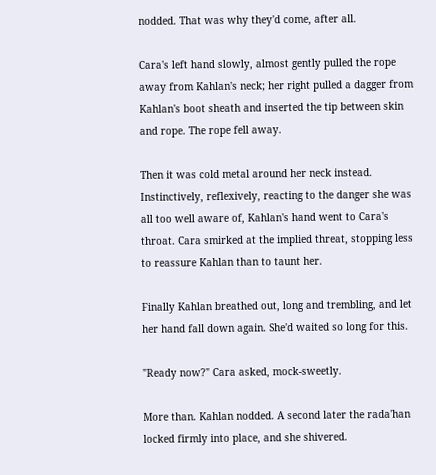nodded. That was why they'd come, after all.

Cara's left hand slowly, almost gently pulled the rope away from Kahlan's neck; her right pulled a dagger from Kahlan's boot sheath and inserted the tip between skin and rope. The rope fell away.

Then it was cold metal around her neck instead. Instinctively, reflexively, reacting to the danger she was all too well aware of, Kahlan's hand went to Cara's throat. Cara smirked at the implied threat, stopping less to reassure Kahlan than to taunt her.

Finally Kahlan breathed out, long and trembling, and let her hand fall down again. She'd waited so long for this.

"Ready now?" Cara asked, mock-sweetly.

More than. Kahlan nodded. A second later the rada'han locked firmly into place, and she shivered.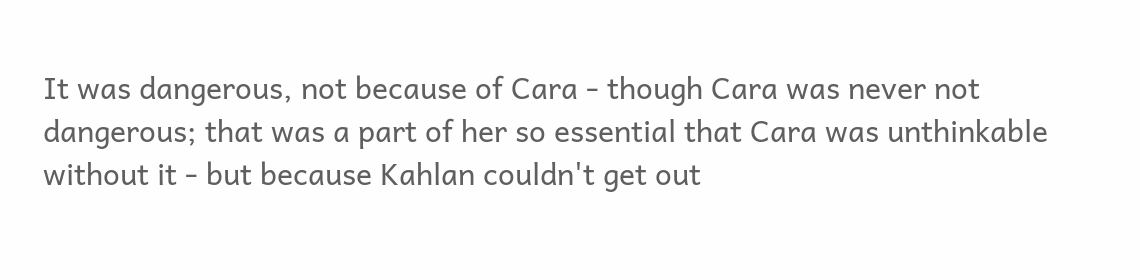It was dangerous, not because of Cara - though Cara was never not dangerous; that was a part of her so essential that Cara was unthinkable without it - but because Kahlan couldn't get out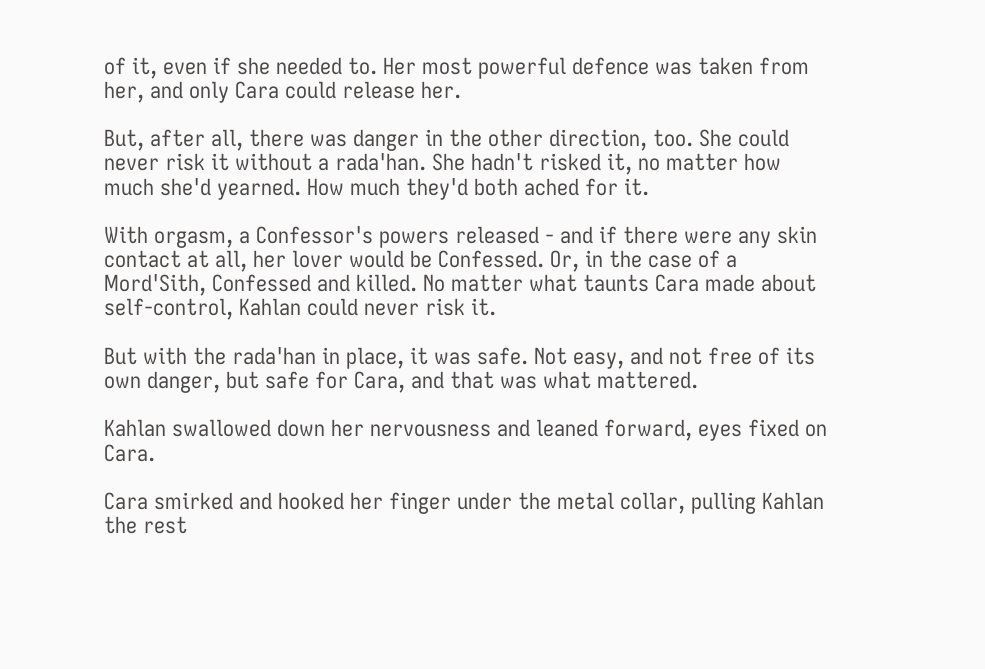of it, even if she needed to. Her most powerful defence was taken from her, and only Cara could release her.

But, after all, there was danger in the other direction, too. She could never risk it without a rada'han. She hadn't risked it, no matter how much she'd yearned. How much they'd both ached for it.

With orgasm, a Confessor's powers released - and if there were any skin contact at all, her lover would be Confessed. Or, in the case of a Mord'Sith, Confessed and killed. No matter what taunts Cara made about self-control, Kahlan could never risk it.

But with the rada'han in place, it was safe. Not easy, and not free of its own danger, but safe for Cara, and that was what mattered.

Kahlan swallowed down her nervousness and leaned forward, eyes fixed on Cara.

Cara smirked and hooked her finger under the metal collar, pulling Kahlan the rest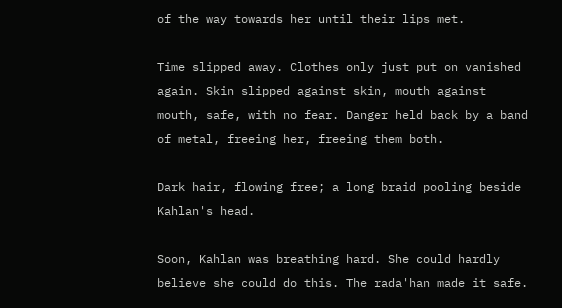of the way towards her until their lips met.

Time slipped away. Clothes only just put on vanished again. Skin slipped against skin, mouth against mouth, safe, with no fear. Danger held back by a band of metal, freeing her, freeing them both.

Dark hair, flowing free; a long braid pooling beside Kahlan's head.

Soon, Kahlan was breathing hard. She could hardly believe she could do this. The rada'han made it safe.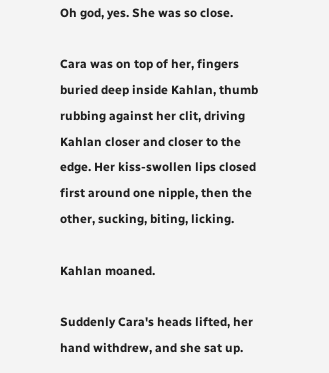Oh god, yes. She was so close.

Cara was on top of her, fingers buried deep inside Kahlan, thumb rubbing against her clit, driving Kahlan closer and closer to the edge. Her kiss-swollen lips closed first around one nipple, then the other, sucking, biting, licking.

Kahlan moaned.

Suddenly Cara's heads lifted, her hand withdrew, and she sat up.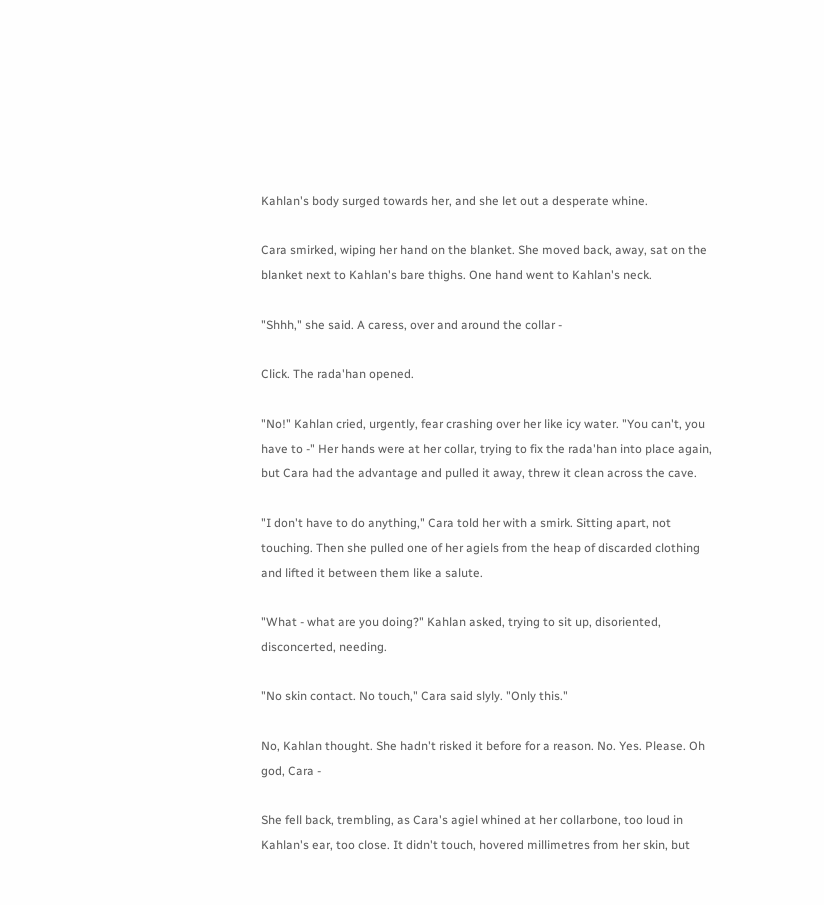Kahlan's body surged towards her, and she let out a desperate whine.

Cara smirked, wiping her hand on the blanket. She moved back, away, sat on the blanket next to Kahlan's bare thighs. One hand went to Kahlan's neck.

"Shhh," she said. A caress, over and around the collar -

Click. The rada'han opened.

"No!" Kahlan cried, urgently, fear crashing over her like icy water. "You can't, you have to -" Her hands were at her collar, trying to fix the rada'han into place again, but Cara had the advantage and pulled it away, threw it clean across the cave.

"I don't have to do anything," Cara told her with a smirk. Sitting apart, not touching. Then she pulled one of her agiels from the heap of discarded clothing and lifted it between them like a salute.

"What - what are you doing?" Kahlan asked, trying to sit up, disoriented, disconcerted, needing.

"No skin contact. No touch," Cara said slyly. "Only this."

No, Kahlan thought. She hadn't risked it before for a reason. No. Yes. Please. Oh god, Cara -

She fell back, trembling, as Cara's agiel whined at her collarbone, too loud in Kahlan's ear, too close. It didn't touch, hovered millimetres from her skin, but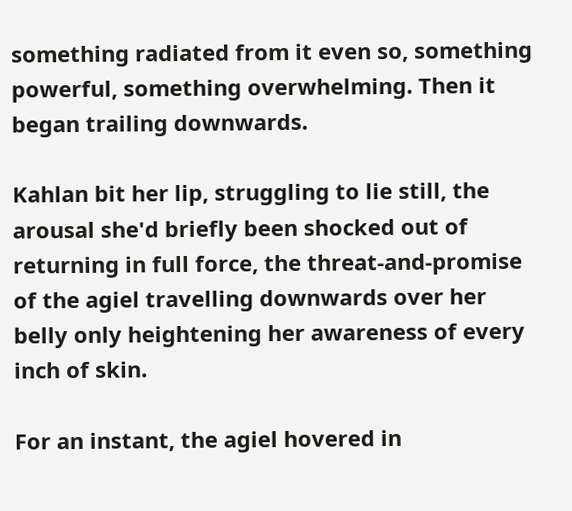something radiated from it even so, something powerful, something overwhelming. Then it began trailing downwards.

Kahlan bit her lip, struggling to lie still, the arousal she'd briefly been shocked out of returning in full force, the threat-and-promise of the agiel travelling downwards over her belly only heightening her awareness of every inch of skin.

For an instant, the agiel hovered in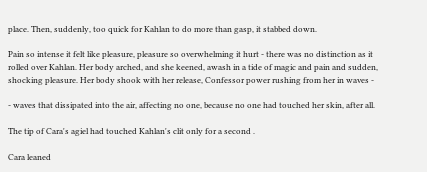place. Then, suddenly, too quick for Kahlan to do more than gasp, it stabbed down.

Pain so intense it felt like pleasure, pleasure so overwhelming it hurt - there was no distinction as it rolled over Kahlan. Her body arched, and she keened, awash in a tide of magic and pain and sudden, shocking pleasure. Her body shook with her release, Confessor power rushing from her in waves -

- waves that dissipated into the air, affecting no one, because no one had touched her skin, after all.

The tip of Cara's agiel had touched Kahlan's clit only for a second .

Cara leaned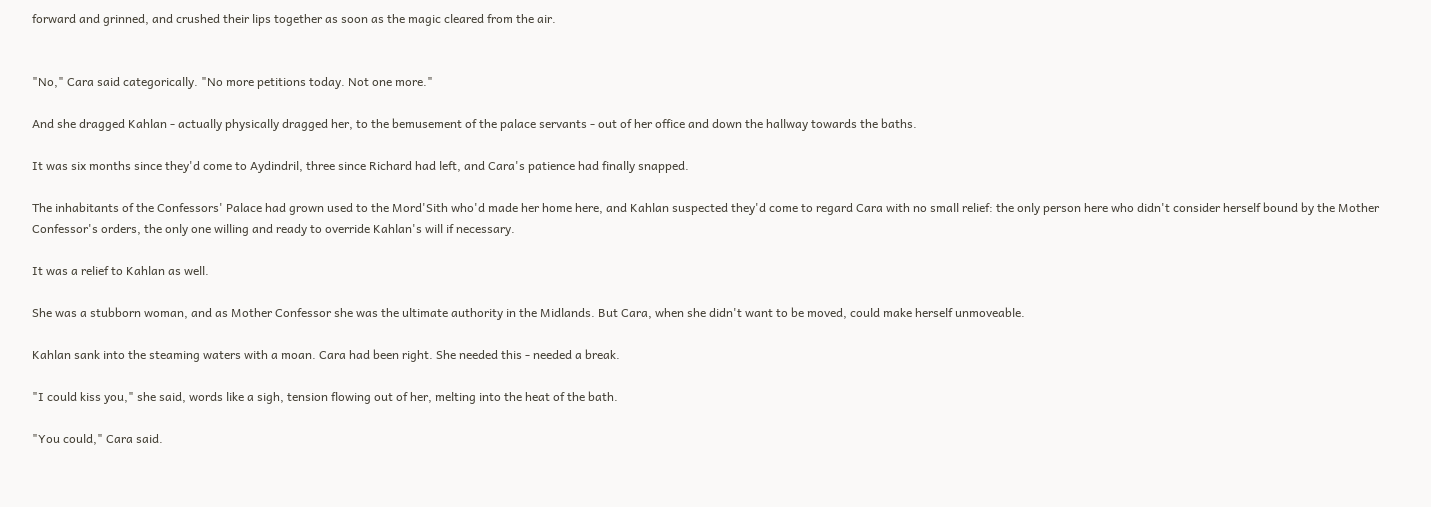forward and grinned, and crushed their lips together as soon as the magic cleared from the air.


"No," Cara said categorically. "No more petitions today. Not one more."

And she dragged Kahlan - actually physically dragged her, to the bemusement of the palace servants - out of her office and down the hallway towards the baths.

It was six months since they'd come to Aydindril, three since Richard had left, and Cara's patience had finally snapped.

The inhabitants of the Confessors' Palace had grown used to the Mord'Sith who'd made her home here, and Kahlan suspected they'd come to regard Cara with no small relief: the only person here who didn't consider herself bound by the Mother Confessor's orders, the only one willing and ready to override Kahlan's will if necessary.

It was a relief to Kahlan as well.

She was a stubborn woman, and as Mother Confessor she was the ultimate authority in the Midlands. But Cara, when she didn't want to be moved, could make herself unmoveable.

Kahlan sank into the steaming waters with a moan. Cara had been right. She needed this - needed a break.

"I could kiss you," she said, words like a sigh, tension flowing out of her, melting into the heat of the bath.

"You could," Cara said.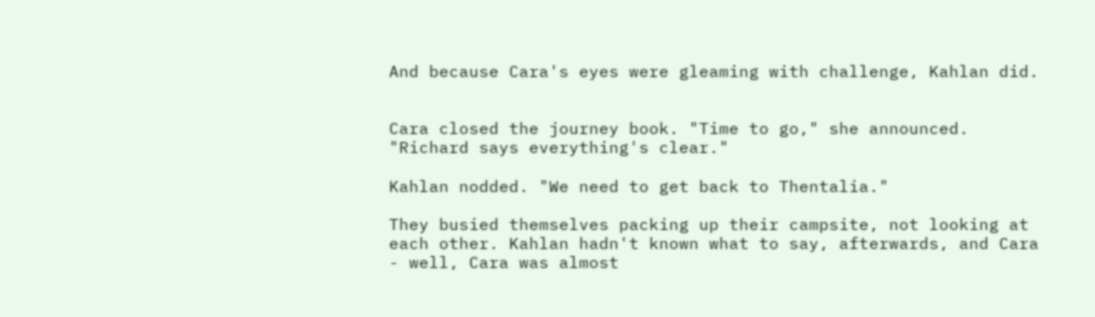And because Cara's eyes were gleaming with challenge, Kahlan did.


Cara closed the journey book. "Time to go," she announced. "Richard says everything's clear."

Kahlan nodded. "We need to get back to Thentalia."

They busied themselves packing up their campsite, not looking at each other. Kahlan hadn't known what to say, afterwards, and Cara - well, Cara was almost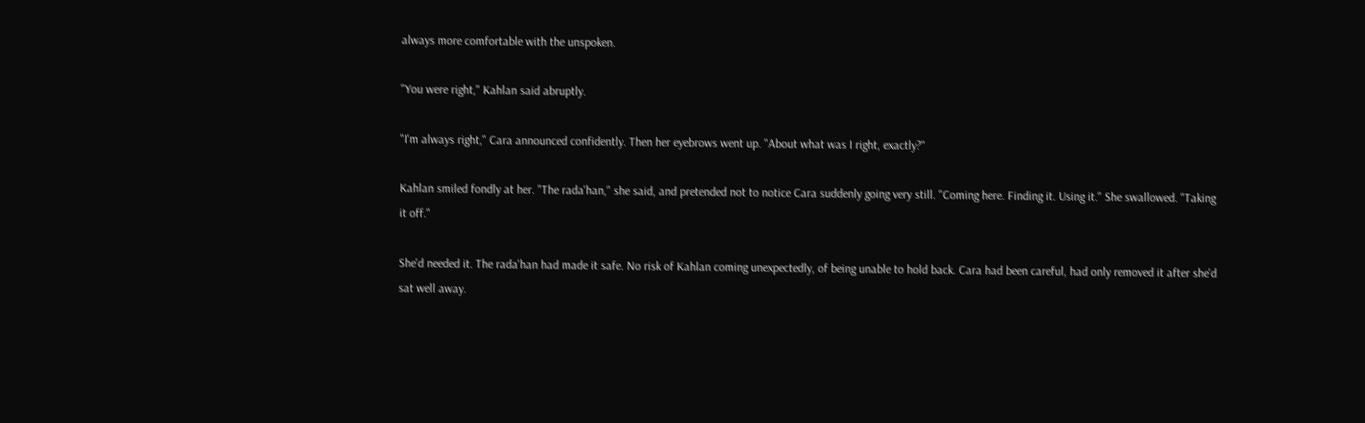always more comfortable with the unspoken.

"You were right," Kahlan said abruptly.

"I'm always right," Cara announced confidently. Then her eyebrows went up. "About what was I right, exactly?"

Kahlan smiled fondly at her. "The rada'han," she said, and pretended not to notice Cara suddenly going very still. "Coming here. Finding it. Using it." She swallowed. "Taking it off."

She'd needed it. The rada'han had made it safe. No risk of Kahlan coming unexpectedly, of being unable to hold back. Cara had been careful, had only removed it after she'd sat well away.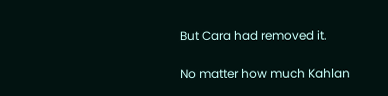But Cara had removed it.

No matter how much Kahlan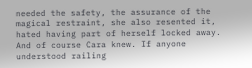needed the safety, the assurance of the magical restraint, she also resented it, hated having part of herself locked away. And of course Cara knew. If anyone understood railing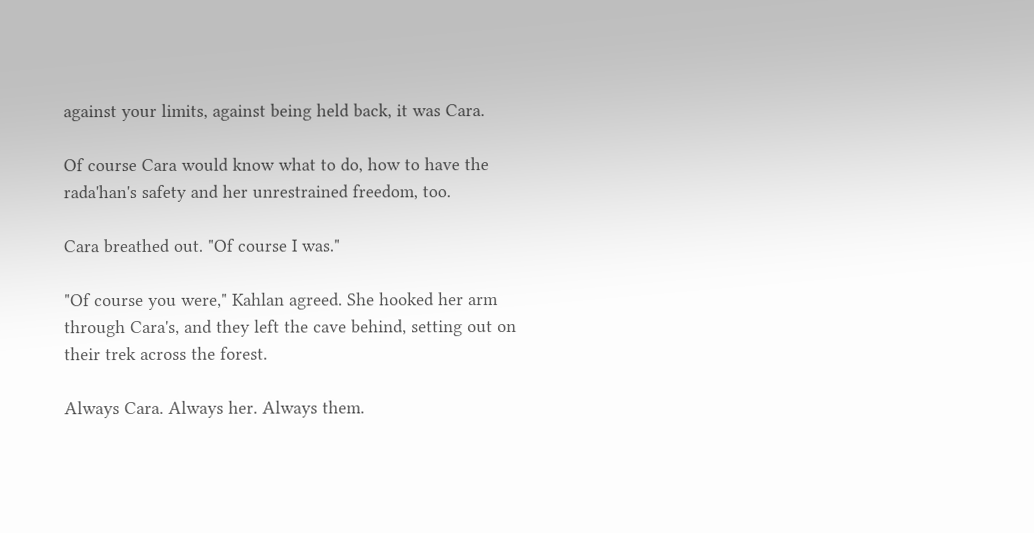against your limits, against being held back, it was Cara.

Of course Cara would know what to do, how to have the rada'han's safety and her unrestrained freedom, too.

Cara breathed out. "Of course I was."

"Of course you were," Kahlan agreed. She hooked her arm through Cara's, and they left the cave behind, setting out on their trek across the forest.

Always Cara. Always her. Always them.